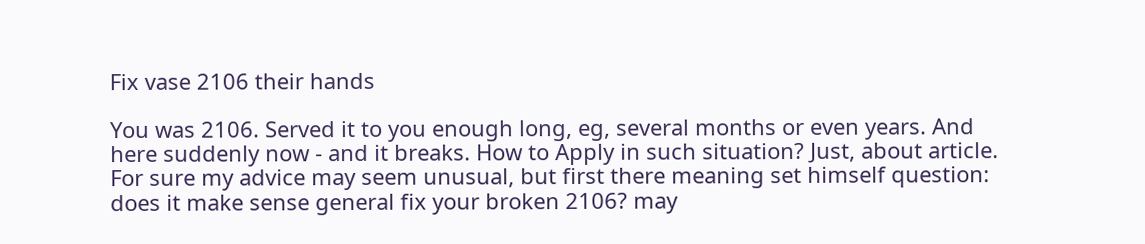Fix vase 2106 their hands

You was 2106. Served it to you enough long, eg, several months or even years. And here suddenly now - and it breaks. How to Apply in such situation? Just, about article.
For sure my advice may seem unusual, but first there meaning set himself question: does it make sense general fix your broken 2106? may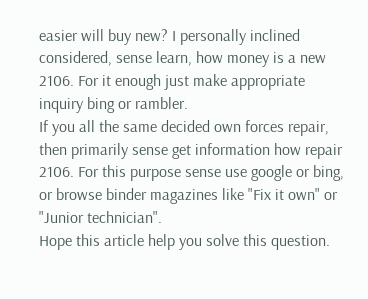easier will buy new? I personally inclined considered, sense learn, how money is a new 2106. For it enough just make appropriate inquiry bing or rambler.
If you all the same decided own forces repair, then primarily sense get information how repair 2106. For this purpose sense use google or bing, or browse binder magazines like "Fix it own" or "Junior technician".
Hope this article help you solve this question.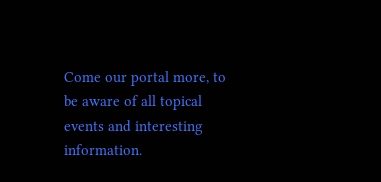Come our portal more, to be aware of all topical events and interesting information.